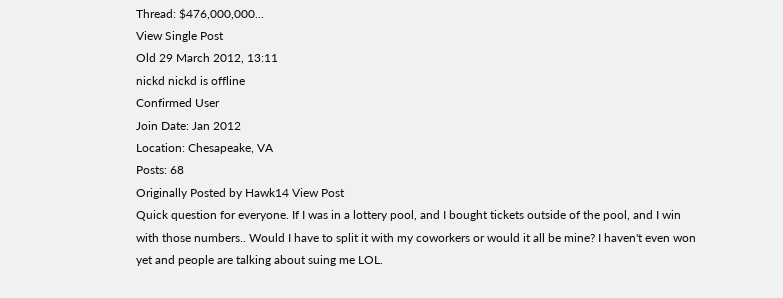Thread: $476,000,000...
View Single Post
Old 29 March 2012, 13:11
nickd nickd is offline
Confirmed User
Join Date: Jan 2012
Location: Chesapeake, VA
Posts: 68
Originally Posted by Hawk14 View Post
Quick question for everyone. If I was in a lottery pool, and I bought tickets outside of the pool, and I win with those numbers.. Would I have to split it with my coworkers or would it all be mine? I haven't even won yet and people are talking about suing me LOL.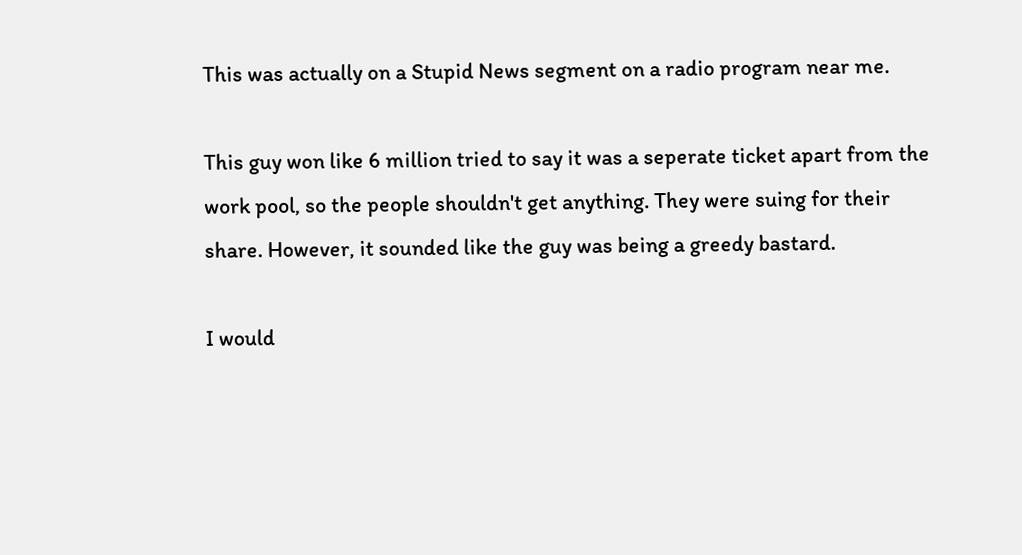This was actually on a Stupid News segment on a radio program near me.

This guy won like 6 million tried to say it was a seperate ticket apart from the work pool, so the people shouldn't get anything. They were suing for their share. However, it sounded like the guy was being a greedy bastard.

I would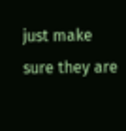just make sure they are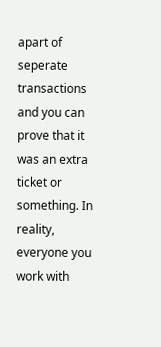apart of seperate transactions and you can prove that it was an extra ticket or something. In reality, everyone you work with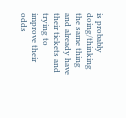is probably doing/thinking the same thing and already have their tickets and trying to improve their odds